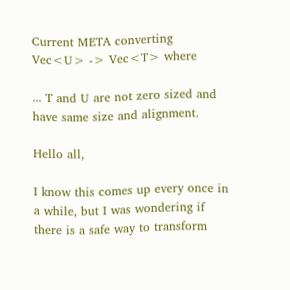Current META converting Vec<U> -> Vec<T> where

... T and U are not zero sized and have same size and alignment.

Hello all,

I know this comes up every once in a while, but I was wondering if there is a safe way to transform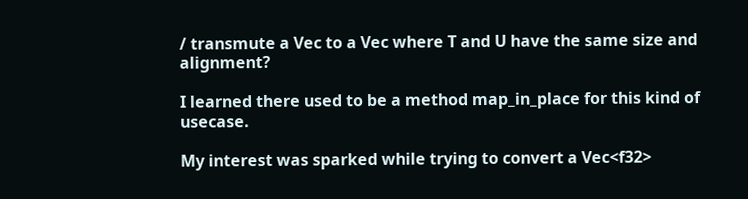/ transmute a Vec to a Vec where T and U have the same size and alignment?

I learned there used to be a method map_in_place for this kind of usecase.

My interest was sparked while trying to convert a Vec<f32>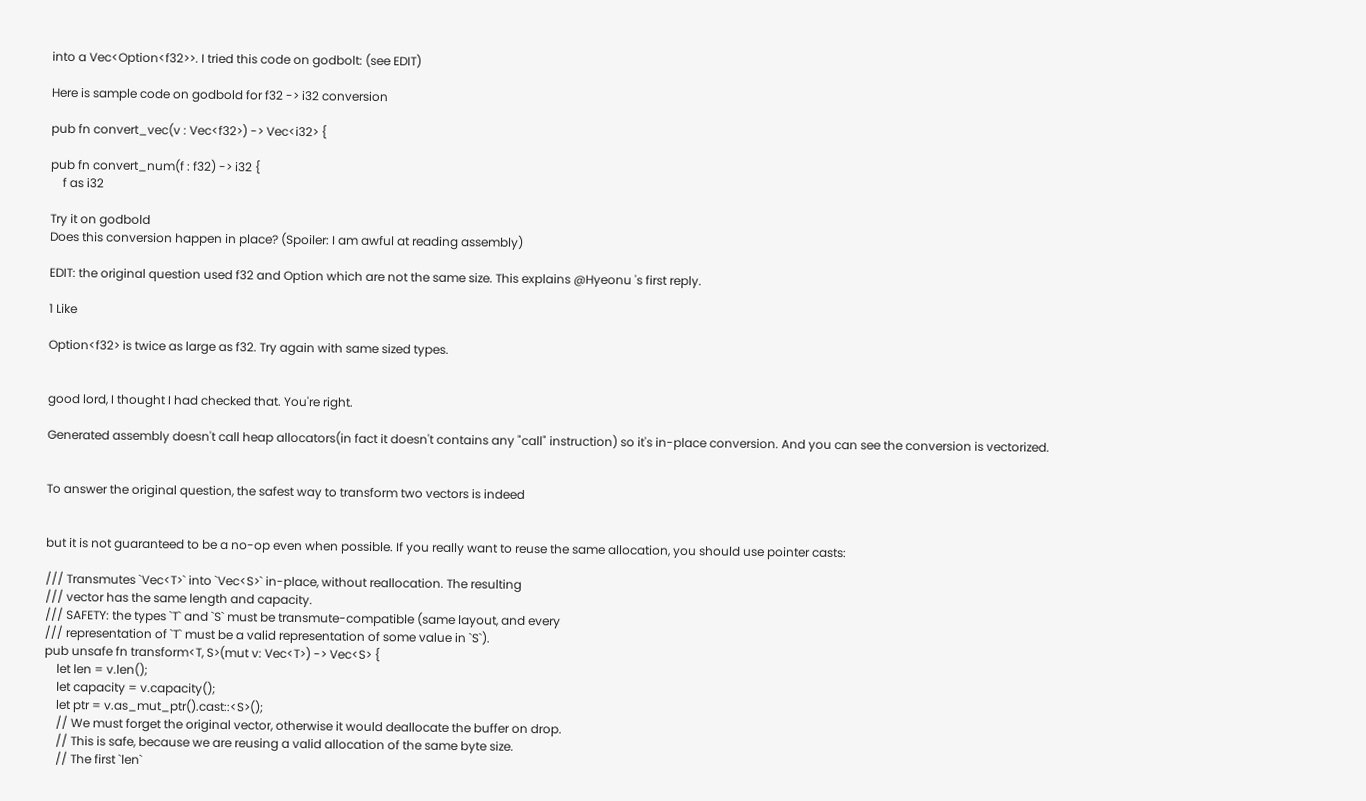into a Vec<Option<f32>>. I tried this code on godbolt: (see EDIT)

Here is sample code on godbold for f32 -> i32 conversion

pub fn convert_vec(v : Vec<f32>) -> Vec<i32> {

pub fn convert_num(f : f32) -> i32 {
    f as i32

Try it on godbold
Does this conversion happen in place? (Spoiler: I am awful at reading assembly)

EDIT: the original question used f32 and Option which are not the same size. This explains @Hyeonu 's first reply.

1 Like

Option<f32> is twice as large as f32. Try again with same sized types.


good lord, I thought I had checked that. You're right.

Generated assembly doesn't call heap allocators(in fact it doesn't contains any "call" instruction) so it's in-place conversion. And you can see the conversion is vectorized.


To answer the original question, the safest way to transform two vectors is indeed


but it is not guaranteed to be a no-op even when possible. If you really want to reuse the same allocation, you should use pointer casts:

/// Transmutes `Vec<T>` into `Vec<S>` in-place, without reallocation. The resulting
/// vector has the same length and capacity.
/// SAFETY: the types `T` and `S` must be transmute-compatible (same layout, and every
/// representation of `T` must be a valid representation of some value in `S`).
pub unsafe fn transform<T, S>(mut v: Vec<T>) -> Vec<S> {
    let len = v.len();
    let capacity = v.capacity();
    let ptr = v.as_mut_ptr().cast::<S>();
    // We must forget the original vector, otherwise it would deallocate the buffer on drop.
    // This is safe, because we are reusing a valid allocation of the same byte size.
    // The first `len`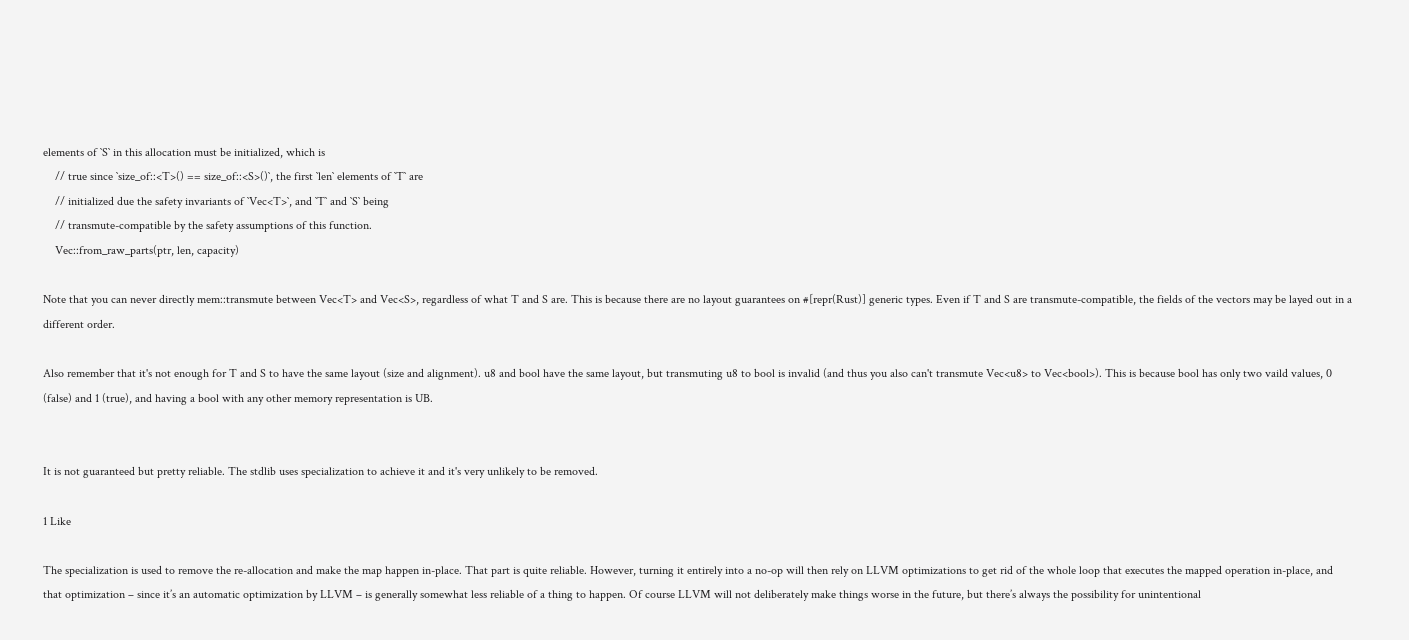elements of `S` in this allocation must be initialized, which is
    // true since `size_of::<T>() == size_of::<S>()`, the first `len` elements of `T` are
    // initialized due the safety invariants of `Vec<T>`, and `T` and `S` being
    // transmute-compatible by the safety assumptions of this function.
    Vec::from_raw_parts(ptr, len, capacity)

Note that you can never directly mem::transmute between Vec<T> and Vec<S>, regardless of what T and S are. This is because there are no layout guarantees on #[repr(Rust)] generic types. Even if T and S are transmute-compatible, the fields of the vectors may be layed out in a different order.

Also remember that it's not enough for T and S to have the same layout (size and alignment). u8 and bool have the same layout, but transmuting u8 to bool is invalid (and thus you also can't transmute Vec<u8> to Vec<bool>). This is because bool has only two vaild values, 0 (false) and 1 (true), and having a bool with any other memory representation is UB.


It is not guaranteed but pretty reliable. The stdlib uses specialization to achieve it and it's very unlikely to be removed.

1 Like

The specialization is used to remove the re-allocation and make the map happen in-place. That part is quite reliable. However, turning it entirely into a no-op will then rely on LLVM optimizations to get rid of the whole loop that executes the mapped operation in-place, and that optimization – since it’s an automatic optimization by LLVM – is generally somewhat less reliable of a thing to happen. Of course LLVM will not deliberately make things worse in the future, but there’s always the possibility for unintentional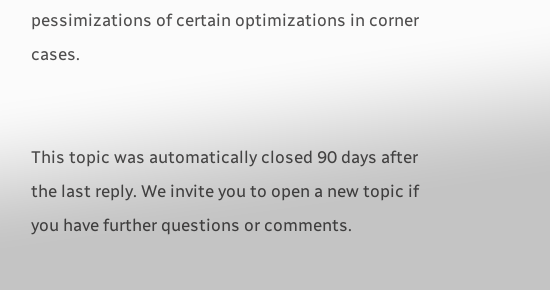pessimizations of certain optimizations in corner cases.


This topic was automatically closed 90 days after the last reply. We invite you to open a new topic if you have further questions or comments.